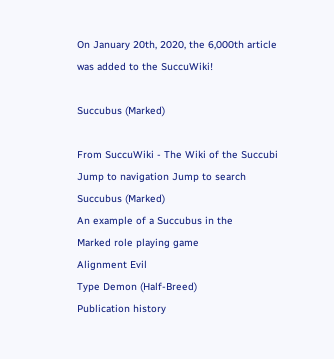On January 20th, 2020, the 6,000th article was added to the SuccuWiki!

Succubus (Marked)

From SuccuWiki - The Wiki of the Succubi
Jump to navigation Jump to search
Succubus (Marked)
An example of a Succubus in the
Marked role playing game
Alignment Evil
Type Demon (Half-Breed)
Publication history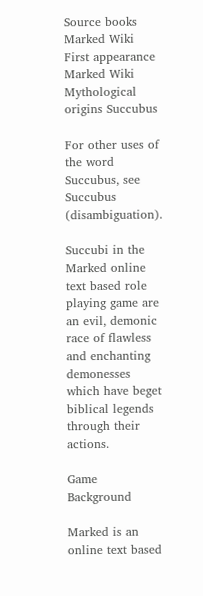Source books Marked Wiki
First appearance Marked Wiki
Mythological origins Succubus

For other uses of the word Succubus, see Succubus (disambiguation).

Succubi in the Marked online text based role playing game are an evil, demonic race of flawless and enchanting demonesses which have beget biblical legends through their actions.

Game Background

Marked is an online text based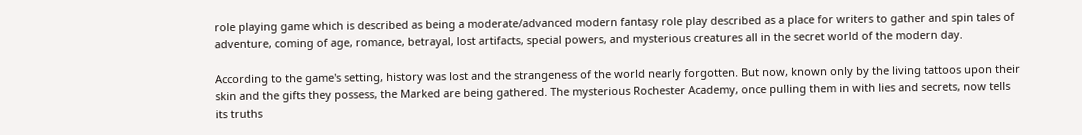role playing game which is described as being a moderate/advanced modern fantasy role play described as a place for writers to gather and spin tales of adventure, coming of age, romance, betrayal, lost artifacts, special powers, and mysterious creatures all in the secret world of the modern day.

According to the game's setting, history was lost and the strangeness of the world nearly forgotten. But now, known only by the living tattoos upon their skin and the gifts they possess, the Marked are being gathered. The mysterious Rochester Academy, once pulling them in with lies and secrets, now tells its truths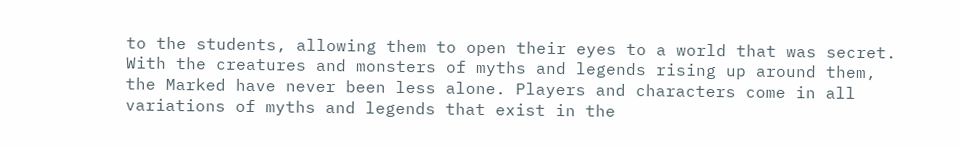to the students, allowing them to open their eyes to a world that was secret. With the creatures and monsters of myths and legends rising up around them, the Marked have never been less alone. Players and characters come in all variations of myths and legends that exist in the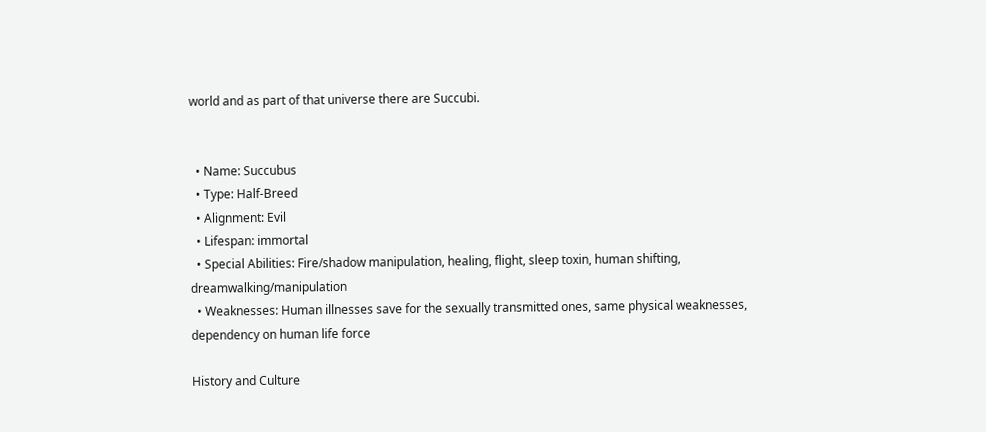world and as part of that universe there are Succubi.


  • Name: Succubus
  • Type: Half-Breed
  • Alignment: Evil
  • Lifespan: immortal
  • Special Abilities: Fire/shadow manipulation, healing, flight, sleep toxin, human shifting, dreamwalking/manipulation
  • Weaknesses: Human illnesses save for the sexually transmitted ones, same physical weaknesses, dependency on human life force

History and Culture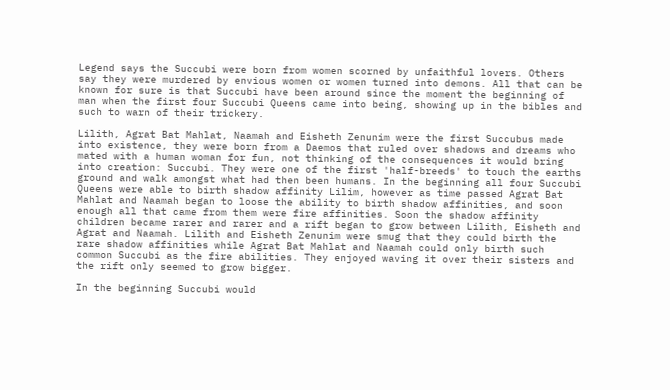Legend says the Succubi were born from women scorned by unfaithful lovers. Others say they were murdered by envious women or women turned into demons. All that can be known for sure is that Succubi have been around since the moment the beginning of man when the first four Succubi Queens came into being, showing up in the bibles and such to warn of their trickery.

Lilith, Agrat Bat Mahlat, Naamah and Eisheth Zenunim were the first Succubus made into existence, they were born from a Daemos that ruled over shadows and dreams who mated with a human woman for fun, not thinking of the consequences it would bring into creation: Succubi. They were one of the first 'half-breeds' to touch the earths ground and walk amongst what had then been humans. In the beginning all four Succubi Queens were able to birth shadow affinity Lilim, however as time passed Agrat Bat Mahlat and Naamah began to loose the ability to birth shadow affinities, and soon enough all that came from them were fire affinities. Soon the shadow affinity children became rarer and rarer and a rift began to grow between Lilith, Eisheth and Agrat and Naamah. Lilith and Eisheth Zenunim were smug that they could birth the rare shadow affinities while Agrat Bat Mahlat and Naamah could only birth such common Succubi as the fire abilities. They enjoyed waving it over their sisters and the rift only seemed to grow bigger.

In the beginning Succubi would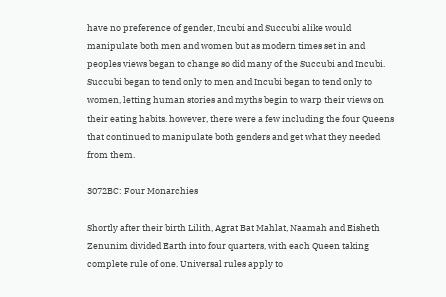have no preference of gender, Incubi and Succubi alike would manipulate both men and women but as modern times set in and peoples views began to change so did many of the Succubi and Incubi. Succubi began to tend only to men and Incubi began to tend only to women, letting human stories and myths begin to warp their views on their eating habits. however, there were a few including the four Queens that continued to manipulate both genders and get what they needed from them.

3072BC: Four Monarchies

Shortly after their birth Lilith, Agrat Bat Mahlat, Naamah and Eisheth Zenunim divided Earth into four quarters, with each Queen taking complete rule of one. Universal rules apply to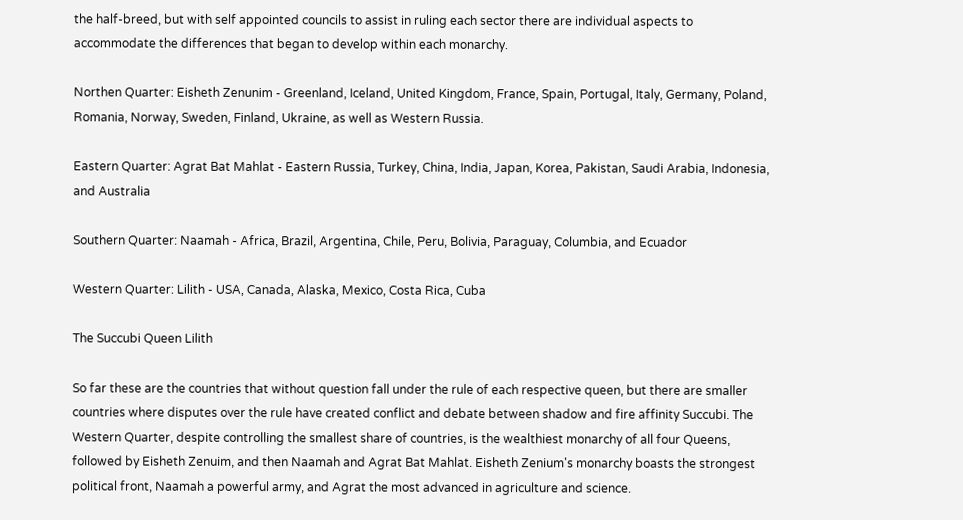the half-breed, but with self appointed councils to assist in ruling each sector there are individual aspects to accommodate the differences that began to develop within each monarchy.

Northen Quarter: Eisheth Zenunim - Greenland, Iceland, United Kingdom, France, Spain, Portugal, Italy, Germany, Poland, Romania, Norway, Sweden, Finland, Ukraine, as well as Western Russia.

Eastern Quarter: Agrat Bat Mahlat - Eastern Russia, Turkey, China, India, Japan, Korea, Pakistan, Saudi Arabia, Indonesia, and Australia

Southern Quarter: Naamah - Africa, Brazil, Argentina, Chile, Peru, Bolivia, Paraguay, Columbia, and Ecuador

Western Quarter: Lilith - USA, Canada, Alaska, Mexico, Costa Rica, Cuba

The Succubi Queen Lilith

So far these are the countries that without question fall under the rule of each respective queen, but there are smaller countries where disputes over the rule have created conflict and debate between shadow and fire affinity Succubi. The Western Quarter, despite controlling the smallest share of countries, is the wealthiest monarchy of all four Queens, followed by Eisheth Zenuim, and then Naamah and Agrat Bat Mahlat. Eisheth Zenium's monarchy boasts the strongest political front, Naamah a powerful army, and Agrat the most advanced in agriculture and science.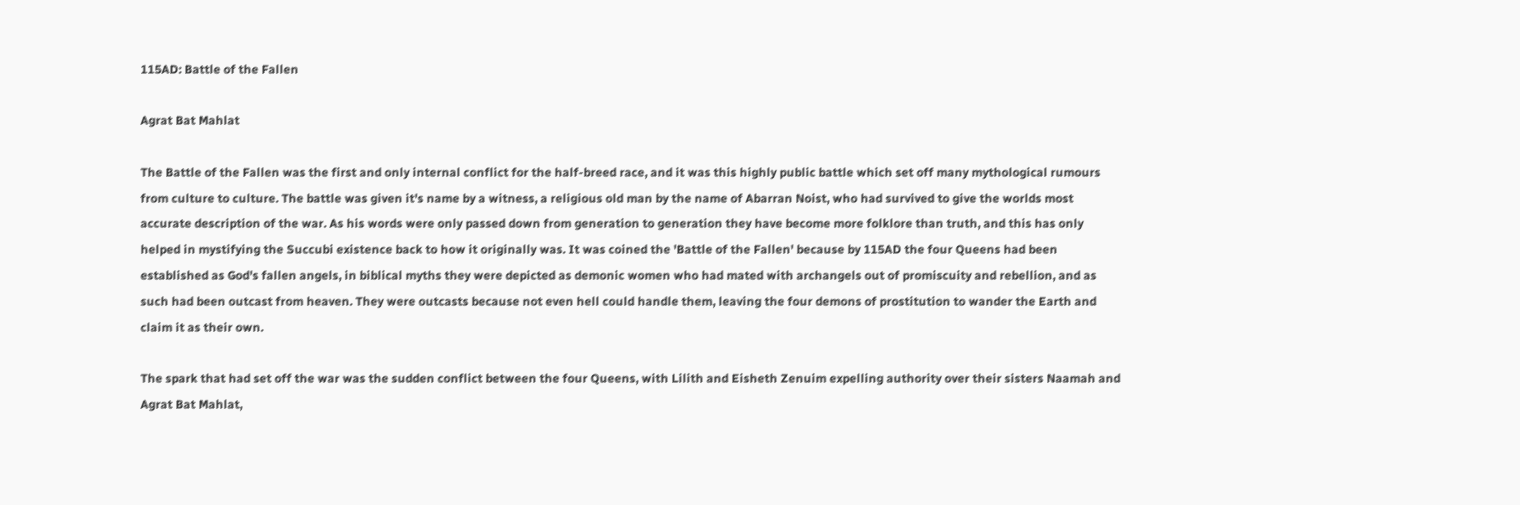115AD: Battle of the Fallen

Agrat Bat Mahlat

The Battle of the Fallen was the first and only internal conflict for the half-breed race, and it was this highly public battle which set off many mythological rumours from culture to culture. The battle was given it's name by a witness, a religious old man by the name of Abarran Noist, who had survived to give the worlds most accurate description of the war. As his words were only passed down from generation to generation they have become more folklore than truth, and this has only helped in mystifying the Succubi existence back to how it originally was. It was coined the 'Battle of the Fallen' because by 115AD the four Queens had been established as God's fallen angels, in biblical myths they were depicted as demonic women who had mated with archangels out of promiscuity and rebellion, and as such had been outcast from heaven. They were outcasts because not even hell could handle them, leaving the four demons of prostitution to wander the Earth and claim it as their own.

The spark that had set off the war was the sudden conflict between the four Queens, with Lilith and Eisheth Zenuim expelling authority over their sisters Naamah and Agrat Bat Mahlat,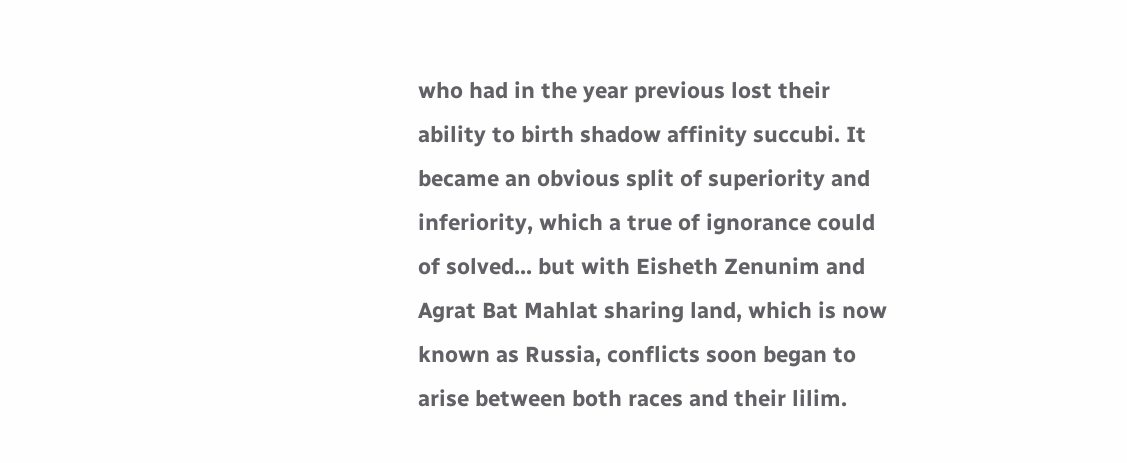who had in the year previous lost their ability to birth shadow affinity succubi. It became an obvious split of superiority and inferiority, which a true of ignorance could of solved... but with Eisheth Zenunim and Agrat Bat Mahlat sharing land, which is now known as Russia, conflicts soon began to arise between both races and their lilim.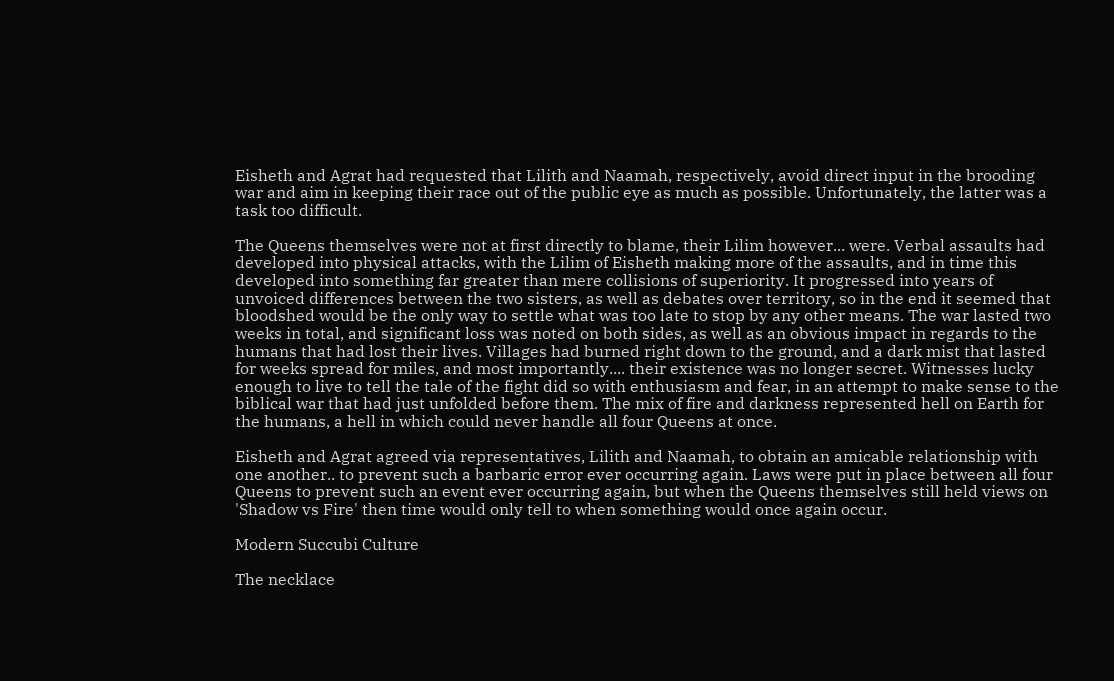Eisheth and Agrat had requested that Lilith and Naamah, respectively, avoid direct input in the brooding war and aim in keeping their race out of the public eye as much as possible. Unfortunately, the latter was a task too difficult.

The Queens themselves were not at first directly to blame, their Lilim however... were. Verbal assaults had developed into physical attacks, with the Lilim of Eisheth making more of the assaults, and in time this developed into something far greater than mere collisions of superiority. It progressed into years of unvoiced differences between the two sisters, as well as debates over territory, so in the end it seemed that bloodshed would be the only way to settle what was too late to stop by any other means. The war lasted two weeks in total, and significant loss was noted on both sides, as well as an obvious impact in regards to the humans that had lost their lives. Villages had burned right down to the ground, and a dark mist that lasted for weeks spread for miles, and most importantly.... their existence was no longer secret. Witnesses lucky enough to live to tell the tale of the fight did so with enthusiasm and fear, in an attempt to make sense to the biblical war that had just unfolded before them. The mix of fire and darkness represented hell on Earth for the humans, a hell in which could never handle all four Queens at once.

Eisheth and Agrat agreed via representatives, Lilith and Naamah, to obtain an amicable relationship with one another.. to prevent such a barbaric error ever occurring again. Laws were put in place between all four Queens to prevent such an event ever occurring again, but when the Queens themselves still held views on 'Shadow vs Fire' then time would only tell to when something would once again occur.

Modern Succubi Culture

The necklace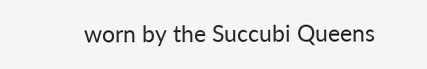worn by the Succubi Queens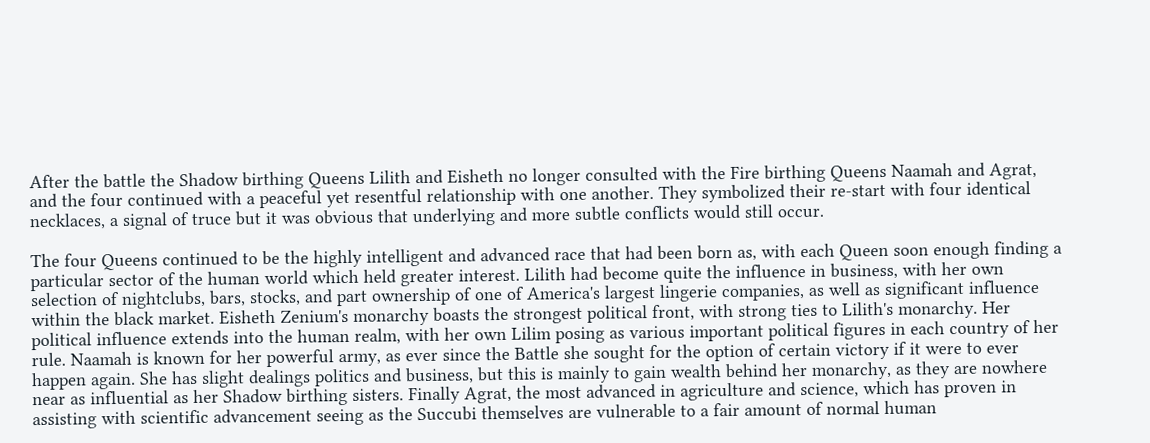After the battle the Shadow birthing Queens Lilith and Eisheth no longer consulted with the Fire birthing Queens Naamah and Agrat, and the four continued with a peaceful yet resentful relationship with one another. They symbolized their re-start with four identical necklaces, a signal of truce but it was obvious that underlying and more subtle conflicts would still occur.

The four Queens continued to be the highly intelligent and advanced race that had been born as, with each Queen soon enough finding a particular sector of the human world which held greater interest. Lilith had become quite the influence in business, with her own selection of nightclubs, bars, stocks, and part ownership of one of America's largest lingerie companies, as well as significant influence within the black market. Eisheth Zenium's monarchy boasts the strongest political front, with strong ties to Lilith's monarchy. Her political influence extends into the human realm, with her own Lilim posing as various important political figures in each country of her rule. Naamah is known for her powerful army, as ever since the Battle she sought for the option of certain victory if it were to ever happen again. She has slight dealings politics and business, but this is mainly to gain wealth behind her monarchy, as they are nowhere near as influential as her Shadow birthing sisters. Finally Agrat, the most advanced in agriculture and science, which has proven in assisting with scientific advancement seeing as the Succubi themselves are vulnerable to a fair amount of normal human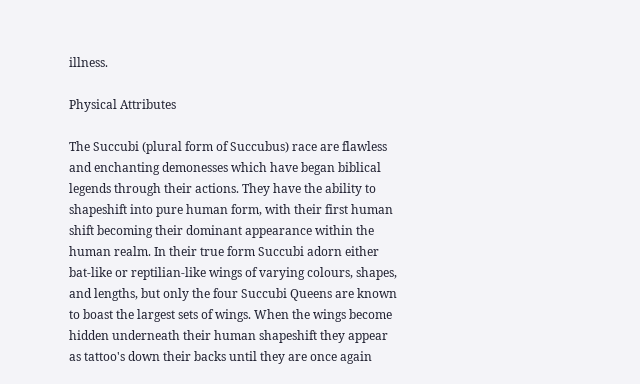illness.

Physical Attributes

The Succubi (plural form of Succubus) race are flawless and enchanting demonesses which have began biblical legends through their actions. They have the ability to shapeshift into pure human form, with their first human shift becoming their dominant appearance within the human realm. In their true form Succubi adorn either bat-like or reptilian-like wings of varying colours, shapes, and lengths, but only the four Succubi Queens are known to boast the largest sets of wings. When the wings become hidden underneath their human shapeshift they appear as tattoo's down their backs until they are once again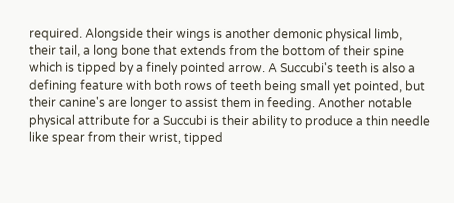required. Alongside their wings is another demonic physical limb, their tail, a long bone that extends from the bottom of their spine which is tipped by a finely pointed arrow. A Succubi's teeth is also a defining feature with both rows of teeth being small yet pointed, but their canine's are longer to assist them in feeding. Another notable physical attribute for a Succubi is their ability to produce a thin needle like spear from their wrist, tipped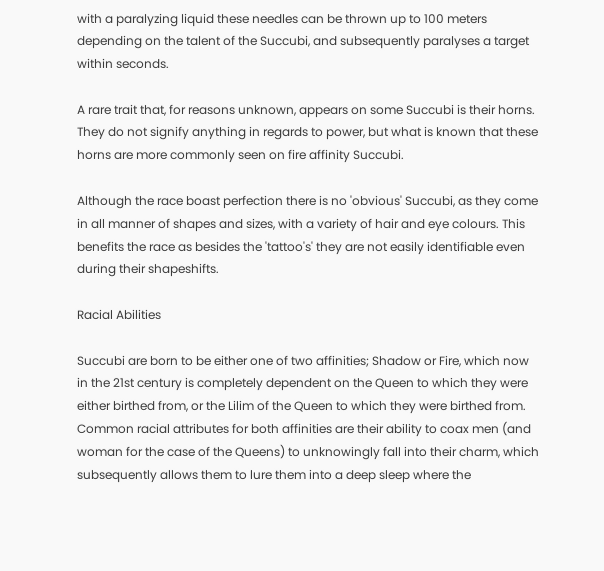with a paralyzing liquid these needles can be thrown up to 100 meters depending on the talent of the Succubi, and subsequently paralyses a target within seconds.

A rare trait that, for reasons unknown, appears on some Succubi is their horns. They do not signify anything in regards to power, but what is known that these horns are more commonly seen on fire affinity Succubi.

Although the race boast perfection there is no 'obvious' Succubi, as they come in all manner of shapes and sizes, with a variety of hair and eye colours. This benefits the race as besides the 'tattoo's' they are not easily identifiable even during their shapeshifts.

Racial Abilities

Succubi are born to be either one of two affinities; Shadow or Fire, which now in the 21st century is completely dependent on the Queen to which they were either birthed from, or the Lilim of the Queen to which they were birthed from. Common racial attributes for both affinities are their ability to coax men (and woman for the case of the Queens) to unknowingly fall into their charm, which subsequently allows them to lure them into a deep sleep where the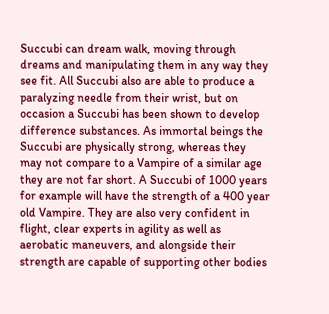Succubi can dream walk, moving through dreams and manipulating them in any way they see fit. All Succubi also are able to produce a paralyzing needle from their wrist, but on occasion a Succubi has been shown to develop difference substances. As immortal beings the Succubi are physically strong, whereas they may not compare to a Vampire of a similar age they are not far short. A Succubi of 1000 years for example will have the strength of a 400 year old Vampire. They are also very confident in flight, clear experts in agility as well as aerobatic maneuvers, and alongside their strength are capable of supporting other bodies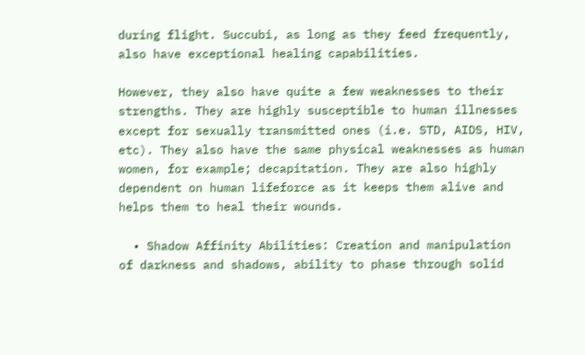during flight. Succubi, as long as they feed frequently, also have exceptional healing capabilities.

However, they also have quite a few weaknesses to their strengths. They are highly susceptible to human illnesses except for sexually transmitted ones (i.e. STD, AIDS, HIV, etc). They also have the same physical weaknesses as human women, for example; decapitation. They are also highly dependent on human lifeforce as it keeps them alive and helps them to heal their wounds.

  • Shadow Affinity Abilities: Creation and manipulation of darkness and shadows, ability to phase through solid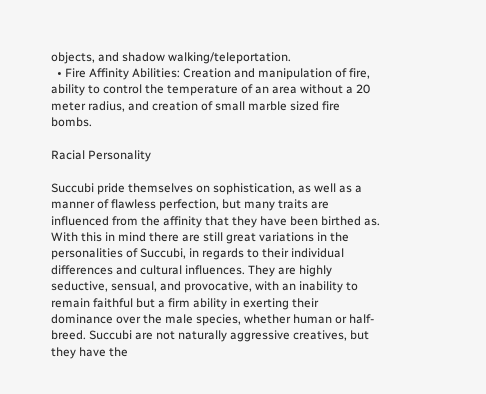objects, and shadow walking/teleportation.
  • Fire Affinity Abilities: Creation and manipulation of fire, ability to control the temperature of an area without a 20 meter radius, and creation of small marble sized fire bombs.

Racial Personality

Succubi pride themselves on sophistication, as well as a manner of flawless perfection, but many traits are influenced from the affinity that they have been birthed as. With this in mind there are still great variations in the personalities of Succubi, in regards to their individual differences and cultural influences. They are highly seductive, sensual, and provocative, with an inability to remain faithful but a firm ability in exerting their dominance over the male species, whether human or half-breed. Succubi are not naturally aggressive creatives, but they have the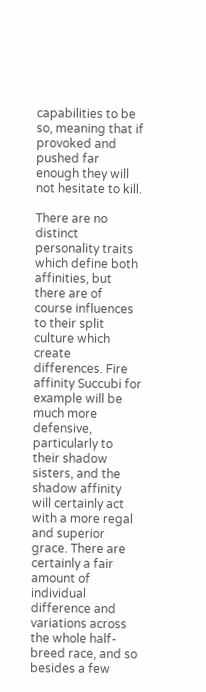capabilities to be so, meaning that if provoked and pushed far enough they will not hesitate to kill.

There are no distinct personality traits which define both affinities, but there are of course influences to their split culture which create differences. Fire affinity Succubi for example will be much more defensive, particularly to their shadow sisters, and the shadow affinity will certainly act with a more regal and superior grace. There are certainly a fair amount of individual difference and variations across the whole half-breed race, and so besides a few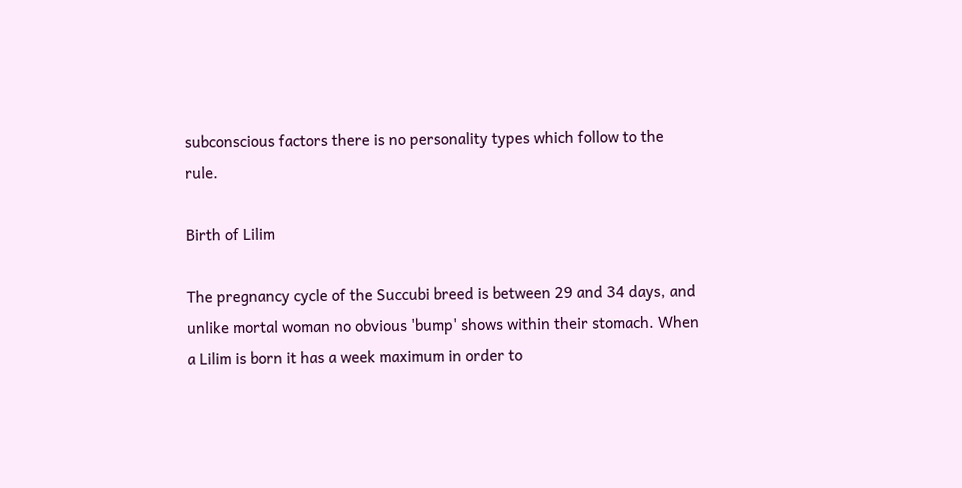subconscious factors there is no personality types which follow to the rule.

Birth of Lilim

The pregnancy cycle of the Succubi breed is between 29 and 34 days, and unlike mortal woman no obvious 'bump' shows within their stomach. When a Lilim is born it has a week maximum in order to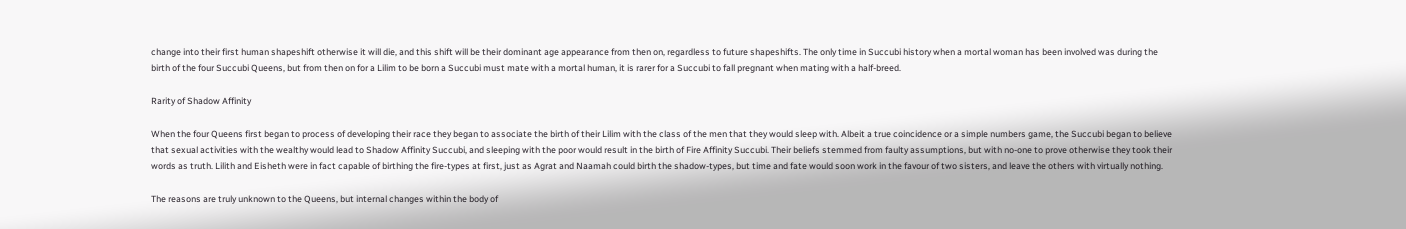change into their first human shapeshift otherwise it will die, and this shift will be their dominant age appearance from then on, regardless to future shapeshifts. The only time in Succubi history when a mortal woman has been involved was during the birth of the four Succubi Queens, but from then on for a Lilim to be born a Succubi must mate with a mortal human, it is rarer for a Succubi to fall pregnant when mating with a half-breed.

Rarity of Shadow Affinity

When the four Queens first began to process of developing their race they began to associate the birth of their Lilim with the class of the men that they would sleep with. Albeit a true coincidence or a simple numbers game, the Succubi began to believe that sexual activities with the wealthy would lead to Shadow Affinity Succubi, and sleeping with the poor would result in the birth of Fire Affinity Succubi. Their beliefs stemmed from faulty assumptions, but with no-one to prove otherwise they took their words as truth. Lilith and Eisheth were in fact capable of birthing the fire-types at first, just as Agrat and Naamah could birth the shadow-types, but time and fate would soon work in the favour of two sisters, and leave the others with virtually nothing.

The reasons are truly unknown to the Queens, but internal changes within the body of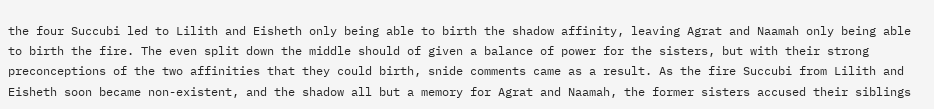the four Succubi led to Lilith and Eisheth only being able to birth the shadow affinity, leaving Agrat and Naamah only being able to birth the fire. The even split down the middle should of given a balance of power for the sisters, but with their strong preconceptions of the two affinities that they could birth, snide comments came as a result. As the fire Succubi from Lilith and Eisheth soon became non-existent, and the shadow all but a memory for Agrat and Naamah, the former sisters accused their siblings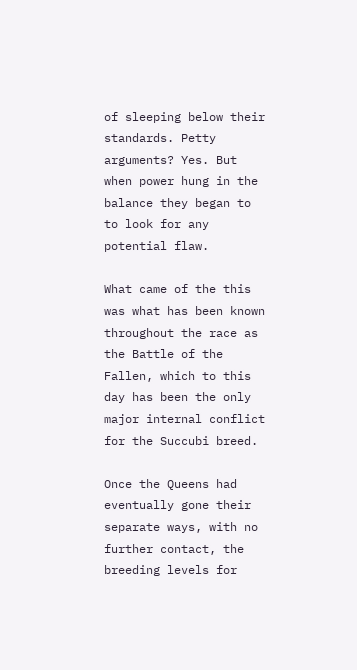of sleeping below their standards. Petty arguments? Yes. But when power hung in the balance they began to to look for any potential flaw.

What came of the this was what has been known throughout the race as the Battle of the Fallen, which to this day has been the only major internal conflict for the Succubi breed.

Once the Queens had eventually gone their separate ways, with no further contact, the breeding levels for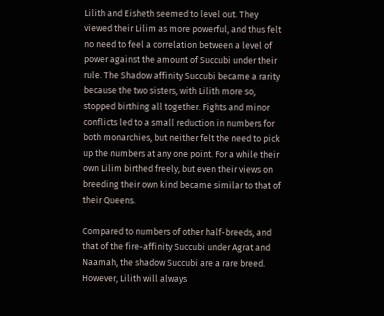Lilith and Eisheth seemed to level out. They viewed their Lilim as more powerful, and thus felt no need to feel a correlation between a level of power against the amount of Succubi under their rule. The Shadow affinity Succubi became a rarity because the two sisters, with Lilith more so, stopped birthing all together. Fights and minor conflicts led to a small reduction in numbers for both monarchies, but neither felt the need to pick up the numbers at any one point. For a while their own Lilim birthed freely, but even their views on breeding their own kind became similar to that of their Queens.

Compared to numbers of other half-breeds, and that of the fire-affinity Succubi under Agrat and Naamah, the shadow Succubi are a rare breed. However, Lilith will always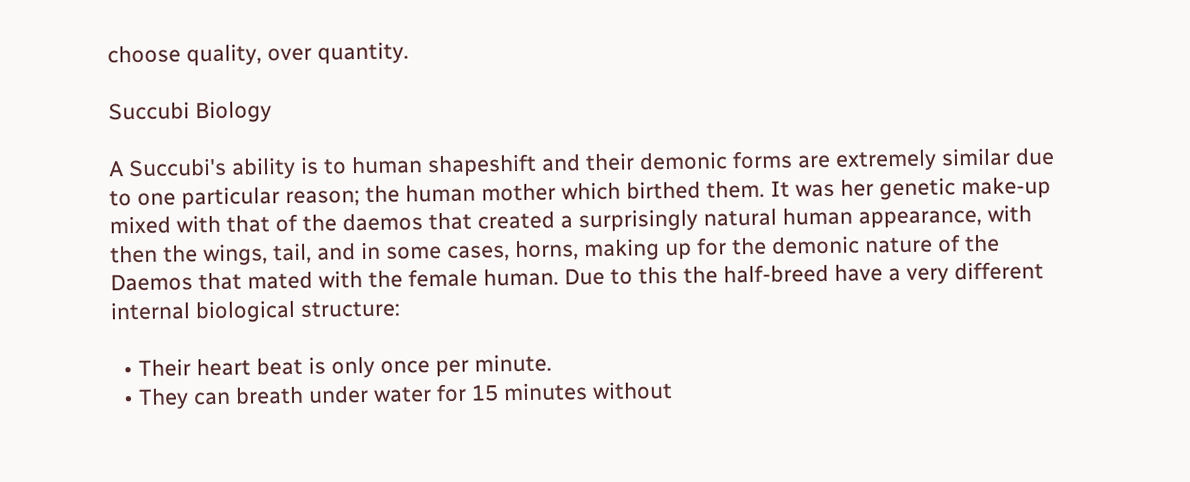choose quality, over quantity.

Succubi Biology

A Succubi's ability is to human shapeshift and their demonic forms are extremely similar due to one particular reason; the human mother which birthed them. It was her genetic make-up mixed with that of the daemos that created a surprisingly natural human appearance, with then the wings, tail, and in some cases, horns, making up for the demonic nature of the Daemos that mated with the female human. Due to this the half-breed have a very different internal biological structure:

  • Their heart beat is only once per minute.
  • They can breath under water for 15 minutes without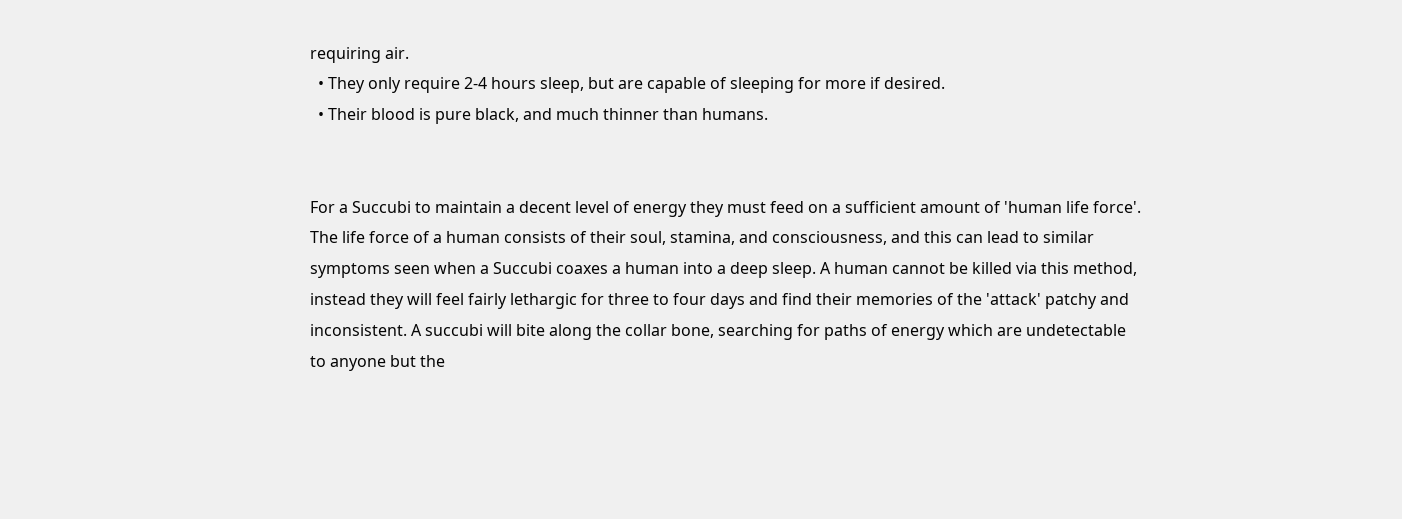requiring air.
  • They only require 2-4 hours sleep, but are capable of sleeping for more if desired.
  • Their blood is pure black, and much thinner than humans.


For a Succubi to maintain a decent level of energy they must feed on a sufficient amount of 'human life force'. The life force of a human consists of their soul, stamina, and consciousness, and this can lead to similar symptoms seen when a Succubi coaxes a human into a deep sleep. A human cannot be killed via this method, instead they will feel fairly lethargic for three to four days and find their memories of the 'attack' patchy and inconsistent. A succubi will bite along the collar bone, searching for paths of energy which are undetectable to anyone but the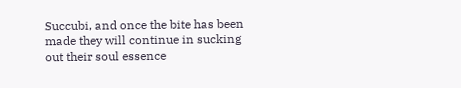Succubi, and once the bite has been made they will continue in sucking out their soul essence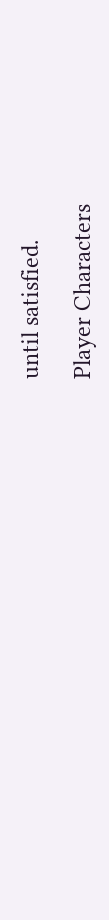until satisfied.

Player Characters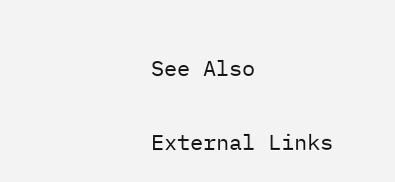See Also

External Links